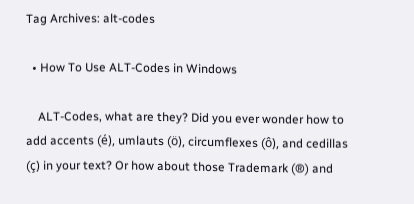Tag Archives: alt-codes

  • How To Use ALT-Codes in Windows

    ALT-Codes, what are they? Did you ever wonder how to add accents (é), umlauts (ö), circumflexes (ô), and cedillas (ç) in your text? Or how about those Trademark (®) and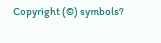Copyright (©) symbols?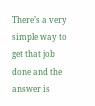There’s a very simple way to get that job done and the answer is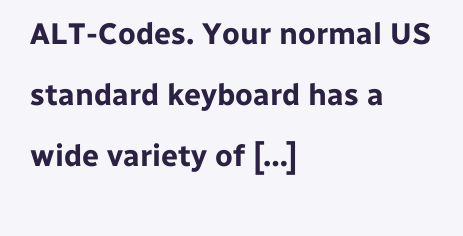ALT-Codes. Your normal US standard keyboard has a wide variety of […]